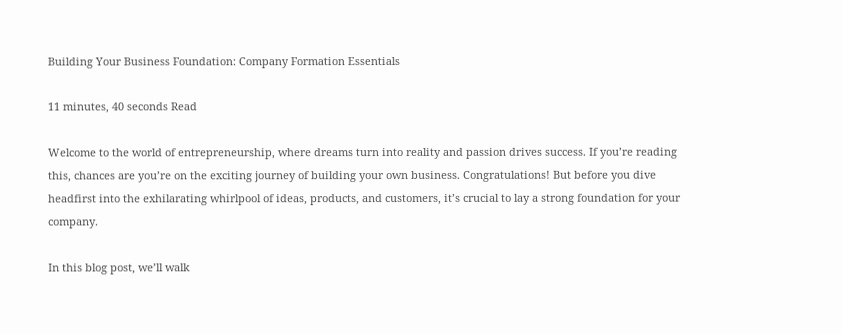Building Your Business Foundation: Company Formation Essentials

11 minutes, 40 seconds Read

Welcome to the world of entrepreneurship, where dreams turn into reality and passion drives success. If you’re reading this, chances are you’re on the exciting journey of building your own business. Congratulations! But before you dive headfirst into the exhilarating whirlpool of ideas, products, and customers, it’s crucial to lay a strong foundation for your company.

In this blog post, we’ll walk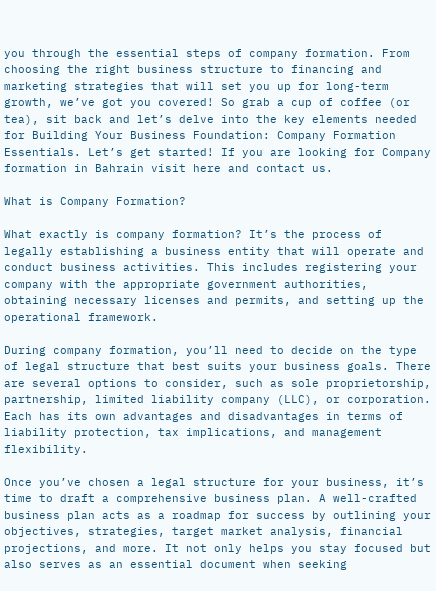you through the essential steps of company formation. From choosing the right business structure to financing and marketing strategies that will set you up for long-term growth, we’ve got you covered! So grab a cup of coffee (or tea), sit back and let’s delve into the key elements needed for Building Your Business Foundation: Company Formation Essentials. Let’s get started! If you are looking for Company formation in Bahrain visit here and contact us.

What is Company Formation?

What exactly is company formation? It’s the process of legally establishing a business entity that will operate and conduct business activities. This includes registering your company with the appropriate government authorities, obtaining necessary licenses and permits, and setting up the operational framework.

During company formation, you’ll need to decide on the type of legal structure that best suits your business goals. There are several options to consider, such as sole proprietorship, partnership, limited liability company (LLC), or corporation. Each has its own advantages and disadvantages in terms of liability protection, tax implications, and management flexibility.

Once you’ve chosen a legal structure for your business, it’s time to draft a comprehensive business plan. A well-crafted business plan acts as a roadmap for success by outlining your objectives, strategies, target market analysis, financial projections, and more. It not only helps you stay focused but also serves as an essential document when seeking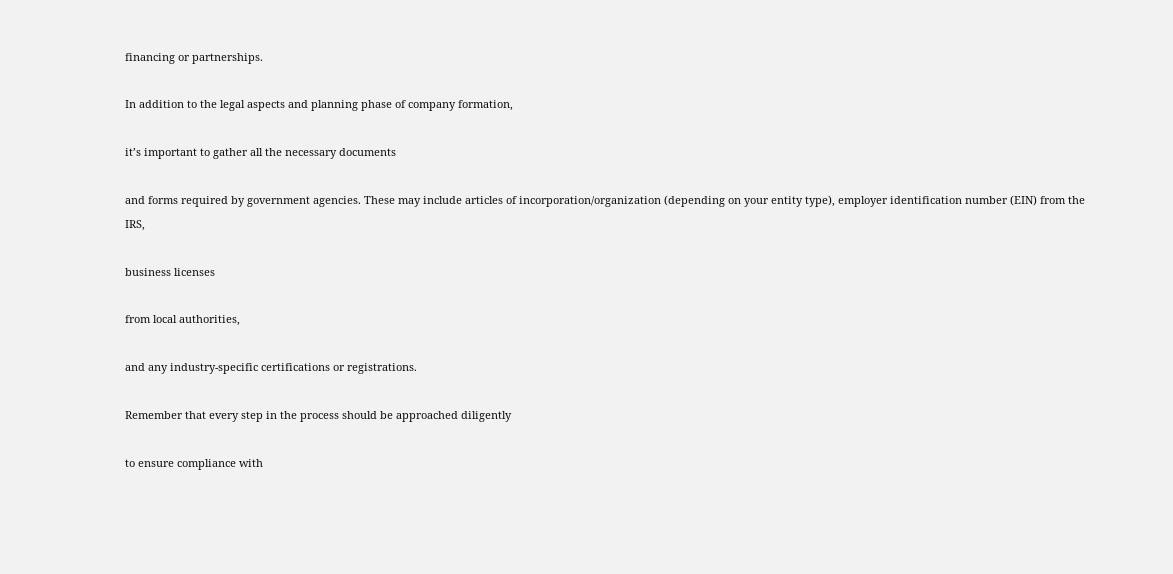financing or partnerships.

In addition to the legal aspects and planning phase of company formation,

it’s important to gather all the necessary documents

and forms required by government agencies. These may include articles of incorporation/organization (depending on your entity type), employer identification number (EIN) from the IRS,

business licenses

from local authorities,

and any industry-specific certifications or registrations.

Remember that every step in the process should be approached diligently

to ensure compliance with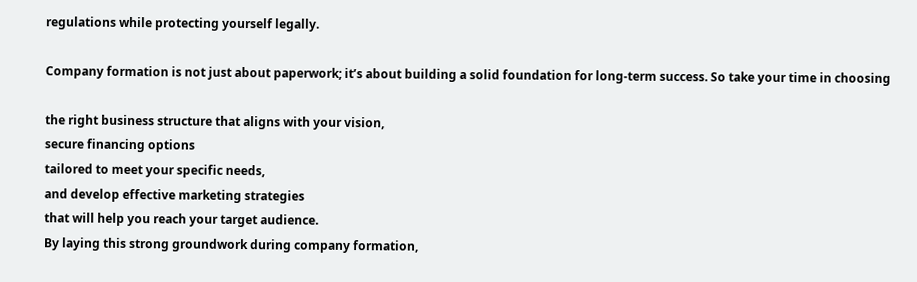regulations while protecting yourself legally.

Company formation is not just about paperwork; it’s about building a solid foundation for long-term success. So take your time in choosing

the right business structure that aligns with your vision,
secure financing options
tailored to meet your specific needs,
and develop effective marketing strategies
that will help you reach your target audience.
By laying this strong groundwork during company formation,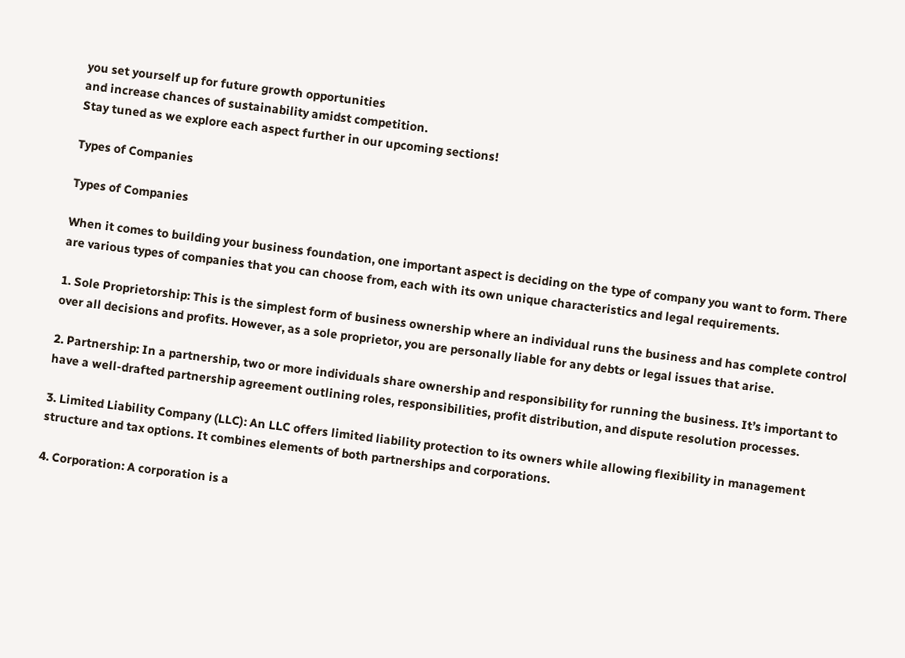you set yourself up for future growth opportunities
and increase chances of sustainability amidst competition.
Stay tuned as we explore each aspect further in our upcoming sections!

Types of Companies

Types of Companies

When it comes to building your business foundation, one important aspect is deciding on the type of company you want to form. There are various types of companies that you can choose from, each with its own unique characteristics and legal requirements.

1. Sole Proprietorship: This is the simplest form of business ownership where an individual runs the business and has complete control over all decisions and profits. However, as a sole proprietor, you are personally liable for any debts or legal issues that arise.

2. Partnership: In a partnership, two or more individuals share ownership and responsibility for running the business. It’s important to have a well-drafted partnership agreement outlining roles, responsibilities, profit distribution, and dispute resolution processes.

3. Limited Liability Company (LLC): An LLC offers limited liability protection to its owners while allowing flexibility in management structure and tax options. It combines elements of both partnerships and corporations.

4. Corporation: A corporation is a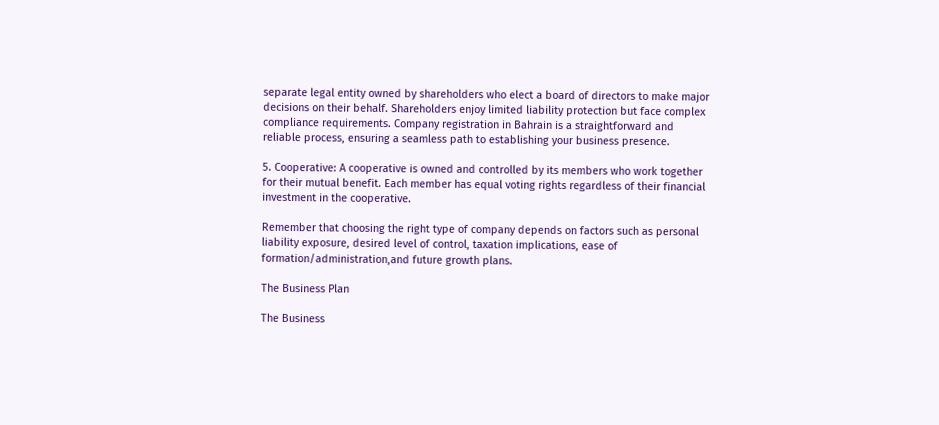separate legal entity owned by shareholders who elect a board of directors to make major decisions on their behalf. Shareholders enjoy limited liability protection but face complex compliance requirements. Company registration in Bahrain is a straightforward and reliable process, ensuring a seamless path to establishing your business presence.

5. Cooperative: A cooperative is owned and controlled by its members who work together for their mutual benefit. Each member has equal voting rights regardless of their financial investment in the cooperative.

Remember that choosing the right type of company depends on factors such as personal liability exposure, desired level of control, taxation implications, ease of formation/administration,and future growth plans.

The Business Plan

The Business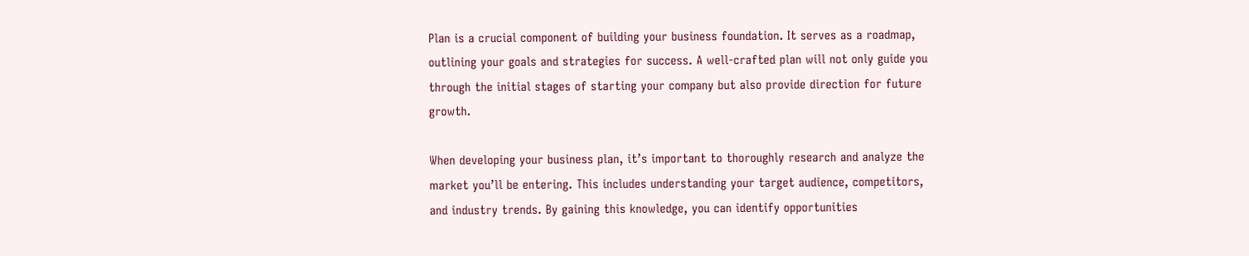Plan is a crucial component of building your business foundation. It serves as a roadmap, outlining your goals and strategies for success. A well-crafted plan will not only guide you through the initial stages of starting your company but also provide direction for future growth.

When developing your business plan, it’s important to thoroughly research and analyze the market you’ll be entering. This includes understanding your target audience, competitors, and industry trends. By gaining this knowledge, you can identify opportunities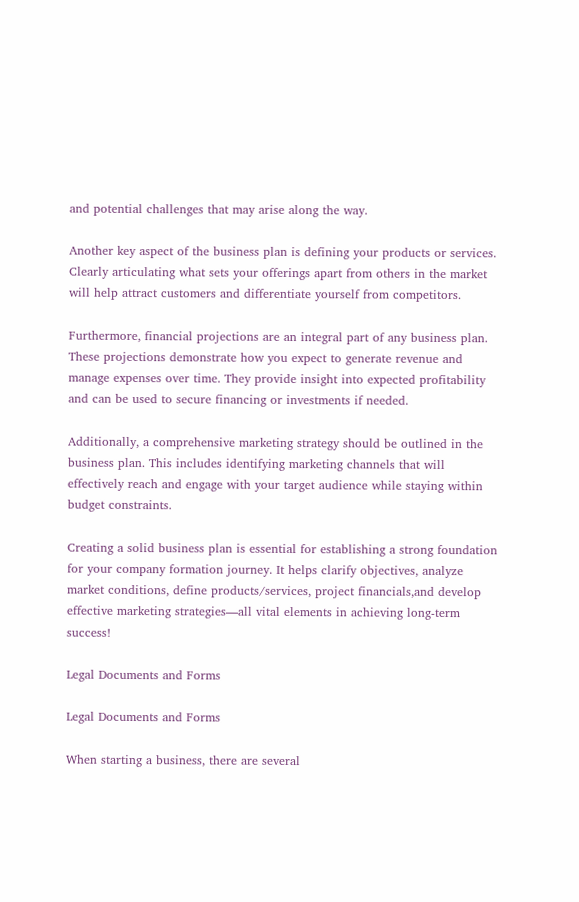and potential challenges that may arise along the way.

Another key aspect of the business plan is defining your products or services. Clearly articulating what sets your offerings apart from others in the market will help attract customers and differentiate yourself from competitors.

Furthermore, financial projections are an integral part of any business plan. These projections demonstrate how you expect to generate revenue and manage expenses over time. They provide insight into expected profitability and can be used to secure financing or investments if needed.

Additionally, a comprehensive marketing strategy should be outlined in the business plan. This includes identifying marketing channels that will effectively reach and engage with your target audience while staying within budget constraints.

Creating a solid business plan is essential for establishing a strong foundation for your company formation journey. It helps clarify objectives, analyze market conditions, define products/services, project financials,and develop effective marketing strategies—all vital elements in achieving long-term success!

Legal Documents and Forms

Legal Documents and Forms

When starting a business, there are several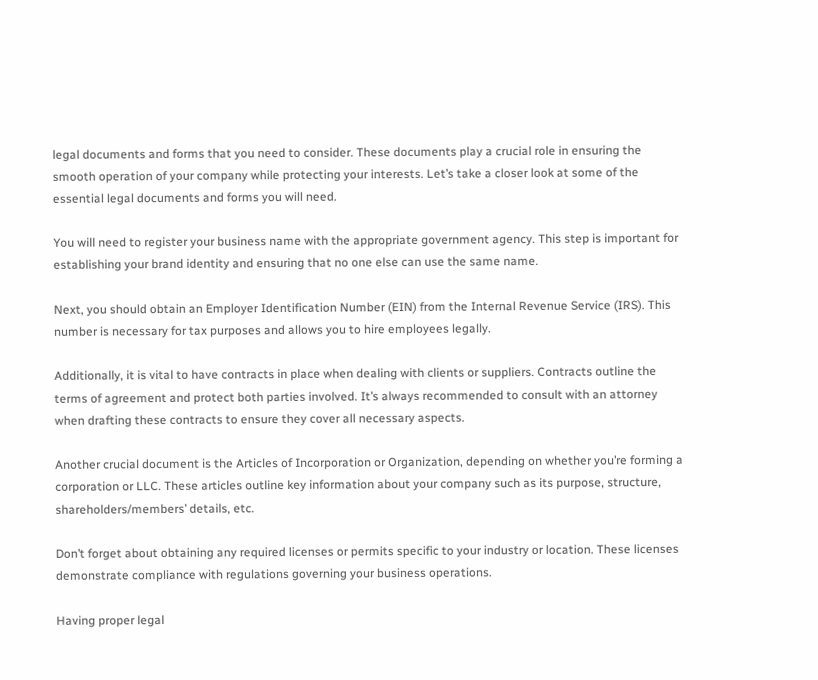legal documents and forms that you need to consider. These documents play a crucial role in ensuring the smooth operation of your company while protecting your interests. Let’s take a closer look at some of the essential legal documents and forms you will need.

You will need to register your business name with the appropriate government agency. This step is important for establishing your brand identity and ensuring that no one else can use the same name.

Next, you should obtain an Employer Identification Number (EIN) from the Internal Revenue Service (IRS). This number is necessary for tax purposes and allows you to hire employees legally.

Additionally, it is vital to have contracts in place when dealing with clients or suppliers. Contracts outline the terms of agreement and protect both parties involved. It’s always recommended to consult with an attorney when drafting these contracts to ensure they cover all necessary aspects.

Another crucial document is the Articles of Incorporation or Organization, depending on whether you’re forming a corporation or LLC. These articles outline key information about your company such as its purpose, structure, shareholders/members’ details, etc.

Don’t forget about obtaining any required licenses or permits specific to your industry or location. These licenses demonstrate compliance with regulations governing your business operations.

Having proper legal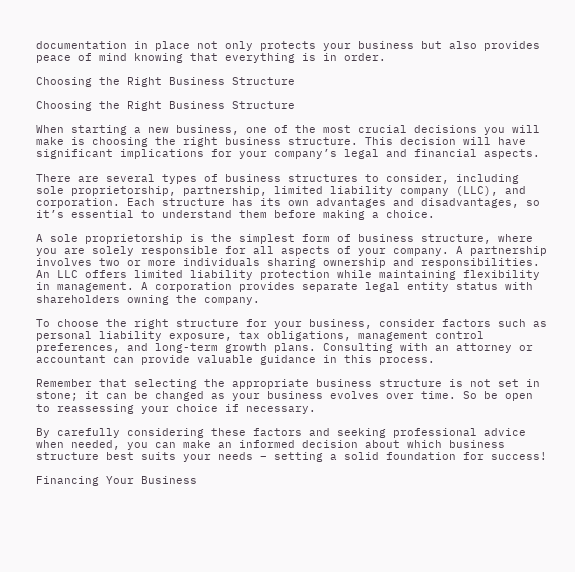documentation in place not only protects your business but also provides peace of mind knowing that everything is in order.

Choosing the Right Business Structure

Choosing the Right Business Structure

When starting a new business, one of the most crucial decisions you will make is choosing the right business structure. This decision will have significant implications for your company’s legal and financial aspects.

There are several types of business structures to consider, including sole proprietorship, partnership, limited liability company (LLC), and corporation. Each structure has its own advantages and disadvantages, so it’s essential to understand them before making a choice.

A sole proprietorship is the simplest form of business structure, where you are solely responsible for all aspects of your company. A partnership involves two or more individuals sharing ownership and responsibilities. An LLC offers limited liability protection while maintaining flexibility in management. A corporation provides separate legal entity status with shareholders owning the company.

To choose the right structure for your business, consider factors such as personal liability exposure, tax obligations, management control preferences, and long-term growth plans. Consulting with an attorney or accountant can provide valuable guidance in this process.

Remember that selecting the appropriate business structure is not set in stone; it can be changed as your business evolves over time. So be open to reassessing your choice if necessary.

By carefully considering these factors and seeking professional advice when needed, you can make an informed decision about which business structure best suits your needs – setting a solid foundation for success!

Financing Your Business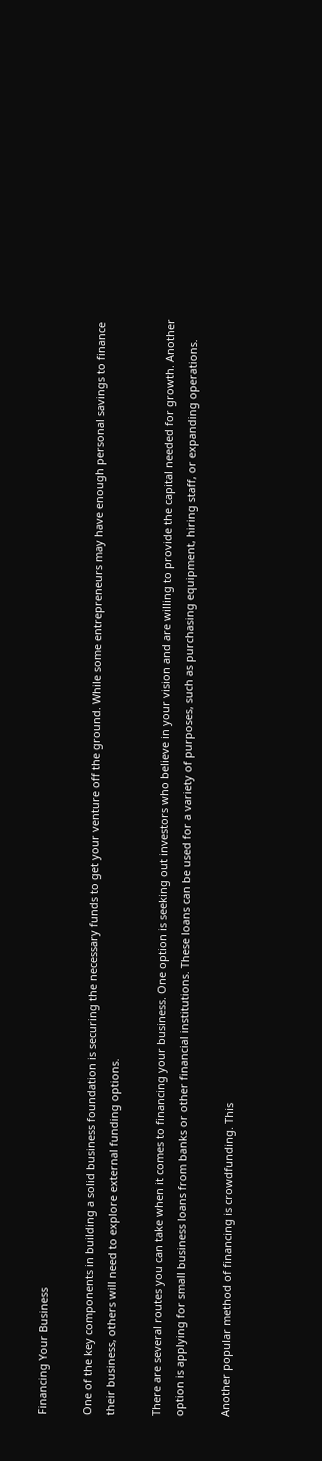Financing Your Business

One of the key components in building a solid business foundation is securing the necessary funds to get your venture off the ground. While some entrepreneurs may have enough personal savings to finance their business, others will need to explore external funding options.

There are several routes you can take when it comes to financing your business. One option is seeking out investors who believe in your vision and are willing to provide the capital needed for growth. Another option is applying for small business loans from banks or other financial institutions. These loans can be used for a variety of purposes, such as purchasing equipment, hiring staff, or expanding operations.

Another popular method of financing is crowdfunding. This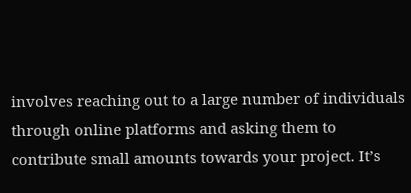involves reaching out to a large number of individuals through online platforms and asking them to contribute small amounts towards your project. It’s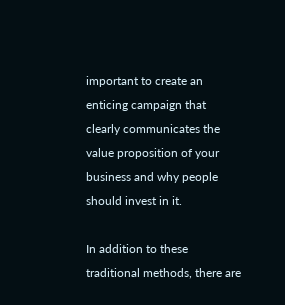important to create an enticing campaign that clearly communicates the value proposition of your business and why people should invest in it.

In addition to these traditional methods, there are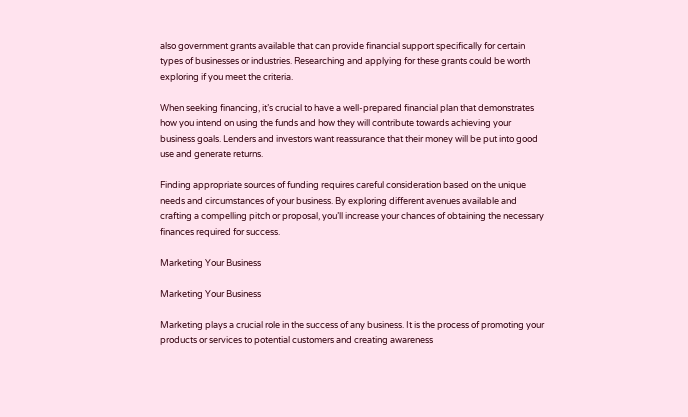also government grants available that can provide financial support specifically for certain types of businesses or industries. Researching and applying for these grants could be worth exploring if you meet the criteria.

When seeking financing, it’s crucial to have a well-prepared financial plan that demonstrates how you intend on using the funds and how they will contribute towards achieving your business goals. Lenders and investors want reassurance that their money will be put into good use and generate returns.

Finding appropriate sources of funding requires careful consideration based on the unique needs and circumstances of your business. By exploring different avenues available and crafting a compelling pitch or proposal, you’ll increase your chances of obtaining the necessary finances required for success.

Marketing Your Business

Marketing Your Business

Marketing plays a crucial role in the success of any business. It is the process of promoting your products or services to potential customers and creating awareness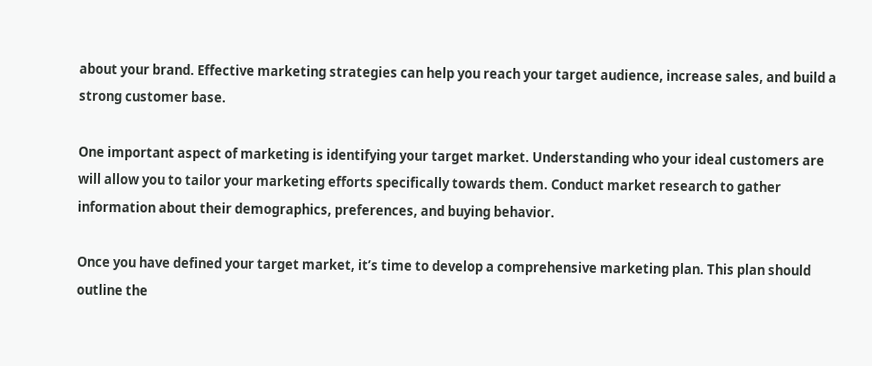about your brand. Effective marketing strategies can help you reach your target audience, increase sales, and build a strong customer base.

One important aspect of marketing is identifying your target market. Understanding who your ideal customers are will allow you to tailor your marketing efforts specifically towards them. Conduct market research to gather information about their demographics, preferences, and buying behavior.

Once you have defined your target market, it’s time to develop a comprehensive marketing plan. This plan should outline the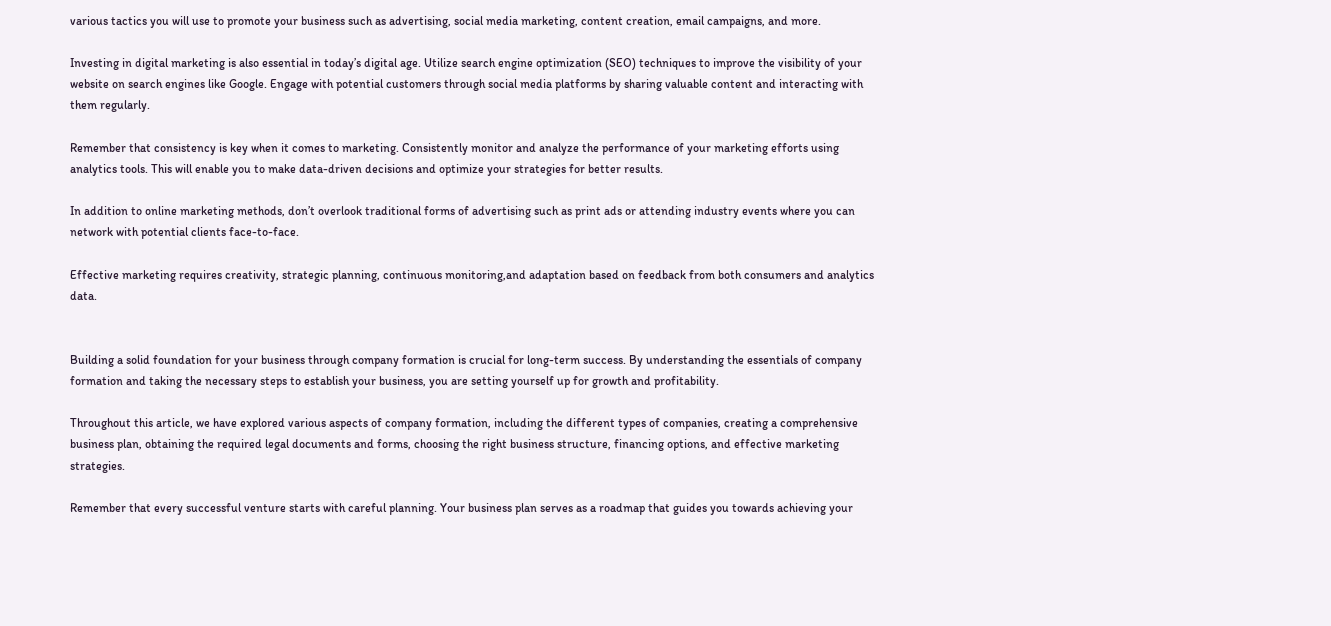various tactics you will use to promote your business such as advertising, social media marketing, content creation, email campaigns, and more.

Investing in digital marketing is also essential in today’s digital age. Utilize search engine optimization (SEO) techniques to improve the visibility of your website on search engines like Google. Engage with potential customers through social media platforms by sharing valuable content and interacting with them regularly.

Remember that consistency is key when it comes to marketing. Consistently monitor and analyze the performance of your marketing efforts using analytics tools. This will enable you to make data-driven decisions and optimize your strategies for better results.

In addition to online marketing methods, don’t overlook traditional forms of advertising such as print ads or attending industry events where you can network with potential clients face-to-face.

Effective marketing requires creativity, strategic planning, continuous monitoring,and adaptation based on feedback from both consumers and analytics data.


Building a solid foundation for your business through company formation is crucial for long-term success. By understanding the essentials of company formation and taking the necessary steps to establish your business, you are setting yourself up for growth and profitability.

Throughout this article, we have explored various aspects of company formation, including the different types of companies, creating a comprehensive business plan, obtaining the required legal documents and forms, choosing the right business structure, financing options, and effective marketing strategies.

Remember that every successful venture starts with careful planning. Your business plan serves as a roadmap that guides you towards achieving your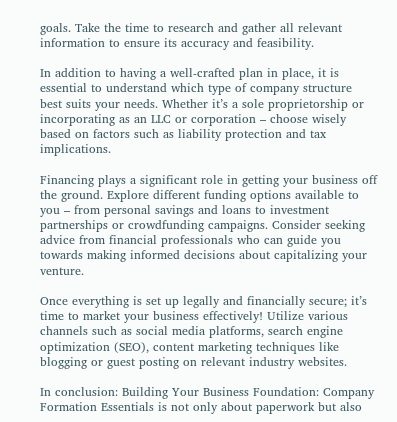goals. Take the time to research and gather all relevant information to ensure its accuracy and feasibility.

In addition to having a well-crafted plan in place, it is essential to understand which type of company structure best suits your needs. Whether it’s a sole proprietorship or incorporating as an LLC or corporation – choose wisely based on factors such as liability protection and tax implications.

Financing plays a significant role in getting your business off the ground. Explore different funding options available to you – from personal savings and loans to investment partnerships or crowdfunding campaigns. Consider seeking advice from financial professionals who can guide you towards making informed decisions about capitalizing your venture.

Once everything is set up legally and financially secure; it’s time to market your business effectively! Utilize various channels such as social media platforms, search engine optimization (SEO), content marketing techniques like blogging or guest posting on relevant industry websites.

In conclusion: Building Your Business Foundation: Company Formation Essentials is not only about paperwork but also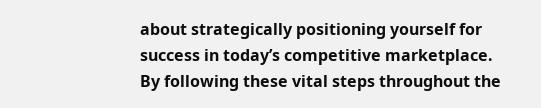about strategically positioning yourself for success in today’s competitive marketplace. By following these vital steps throughout the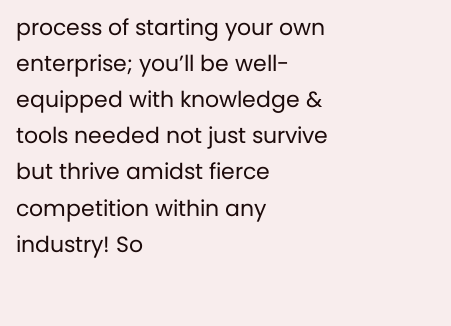process of starting your own enterprise; you’ll be well-equipped with knowledge & tools needed not just survive but thrive amidst fierce competition within any industry! So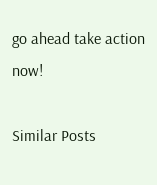go ahead take action now!

Similar Posts